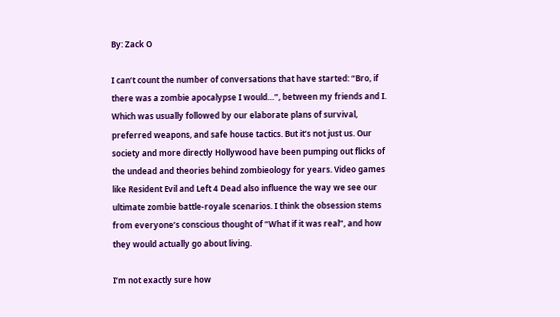By: Zack O

I can’t count the number of conversations that have started: “Bro, if there was a zombie apocalypse I would…”, between my friends and I. Which was usually followed by our elaborate plans of survival, preferred weapons, and safe house tactics. But it’s not just us. Our society and more directly Hollywood have been pumping out flicks of the undead and theories behind zombieology for years. Video games like Resident Evil and Left 4 Dead also influence the way we see our ultimate zombie battle-royale scenarios. I think the obsession stems from everyone’s conscious thought of “What if it was real”, and how they would actually go about living.

I’m not exactly sure how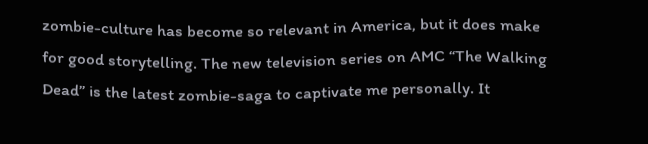zombie-culture has become so relevant in America, but it does make for good storytelling. The new television series on AMC “The Walking Dead” is the latest zombie-saga to captivate me personally. It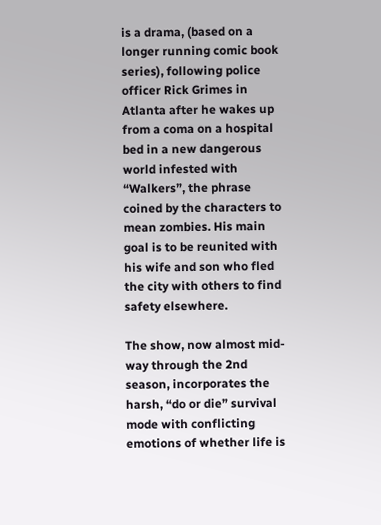is a drama, (based on a longer running comic book series), following police officer Rick Grimes in Atlanta after he wakes up from a coma on a hospital bed in a new dangerous world infested with “Walkers”, the phrase coined by the characters to mean zombies. His main goal is to be reunited with his wife and son who fled the city with others to find safety elsewhere.

The show, now almost mid-way through the 2nd season, incorporates the harsh, “do or die” survival mode with conflicting emotions of whether life is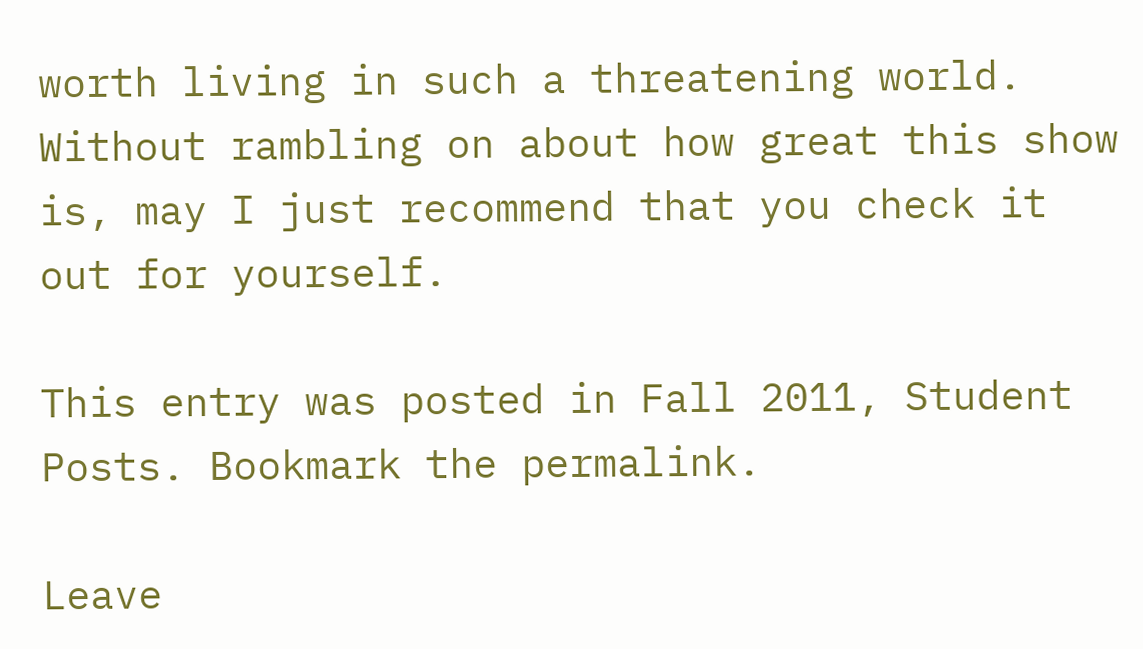worth living in such a threatening world. Without rambling on about how great this show is, may I just recommend that you check it out for yourself.

This entry was posted in Fall 2011, Student Posts. Bookmark the permalink.

Leave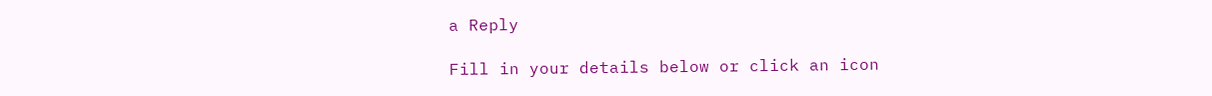a Reply

Fill in your details below or click an icon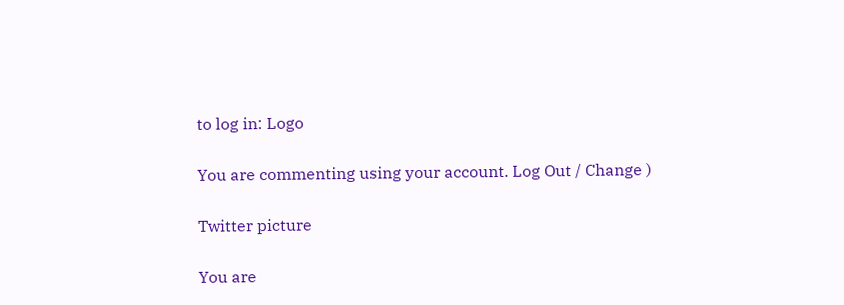to log in: Logo

You are commenting using your account. Log Out / Change )

Twitter picture

You are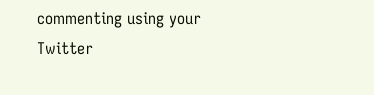commenting using your Twitter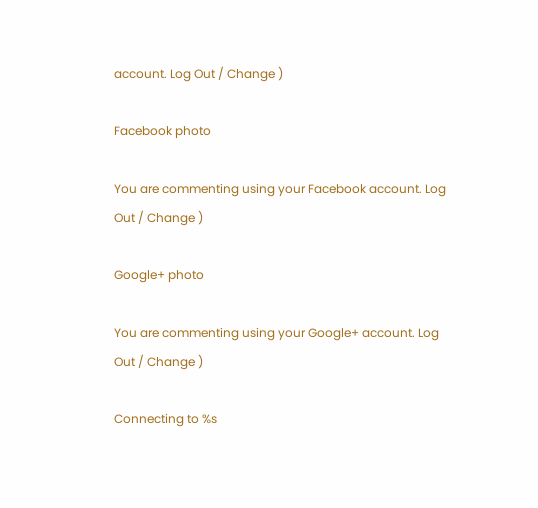account. Log Out / Change )

Facebook photo

You are commenting using your Facebook account. Log Out / Change )

Google+ photo

You are commenting using your Google+ account. Log Out / Change )

Connecting to %s